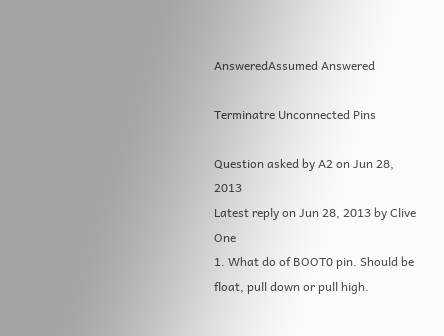AnsweredAssumed Answered

Terminatre Unconnected Pins

Question asked by A2 on Jun 28, 2013
Latest reply on Jun 28, 2013 by Clive One
1. What do of BOOT0 pin. Should be float, pull down or pull high.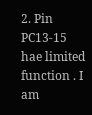2. Pin PC13-15 hae limited function . I am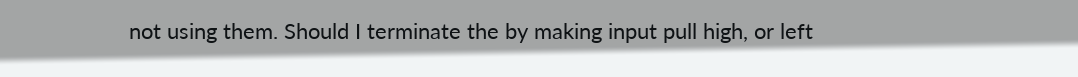not using them. Should I terminate the by making input pull high, or left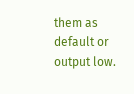them as default or output low.